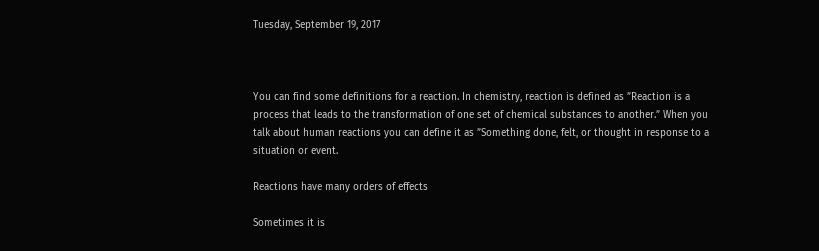Tuesday, September 19, 2017



You can find some definitions for a reaction. In chemistry, reaction is defined as ”Reaction is a process that leads to the transformation of one set of chemical substances to another.” When you talk about human reactions you can define it as ”Something done, felt, or thought in response to a situation or event.

Reactions have many orders of effects

Sometimes it is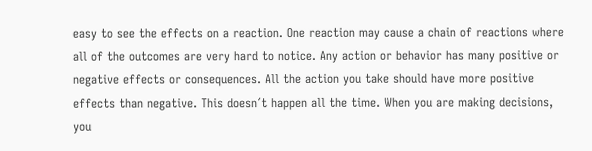easy to see the effects on a reaction. One reaction may cause a chain of reactions where all of the outcomes are very hard to notice. Any action or behavior has many positive or negative effects or consequences. All the action you take should have more positive effects than negative. This doesn´t happen all the time. When you are making decisions, you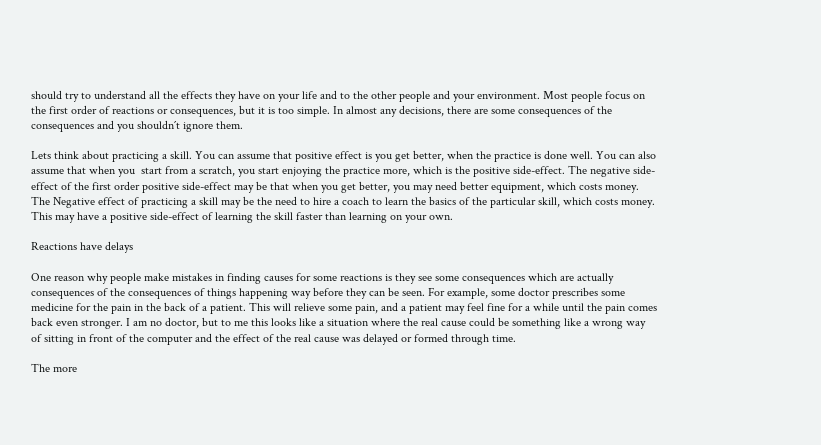should try to understand all the effects they have on your life and to the other people and your environment. Most people focus on the first order of reactions or consequences, but it is too simple. In almost any decisions, there are some consequences of the consequences and you shouldn´t ignore them.

Lets think about practicing a skill. You can assume that positive effect is you get better, when the practice is done well. You can also assume that when you  start from a scratch, you start enjoying the practice more, which is the positive side-effect. The negative side-effect of the first order positive side-effect may be that when you get better, you may need better equipment, which costs money. The Negative effect of practicing a skill may be the need to hire a coach to learn the basics of the particular skill, which costs money. This may have a positive side-effect of learning the skill faster than learning on your own.

Reactions have delays

One reason why people make mistakes in finding causes for some reactions is they see some consequences which are actually consequences of the consequences of things happening way before they can be seen. For example, some doctor prescribes some medicine for the pain in the back of a patient. This will relieve some pain, and a patient may feel fine for a while until the pain comes back even stronger. I am no doctor, but to me this looks like a situation where the real cause could be something like a wrong way of sitting in front of the computer and the effect of the real cause was delayed or formed through time.

The more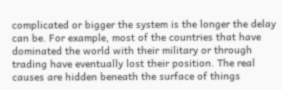complicated or bigger the system is the longer the delay can be. For example, most of the countries that have dominated the world with their military or through trading have eventually lost their position. The real causes are hidden beneath the surface of things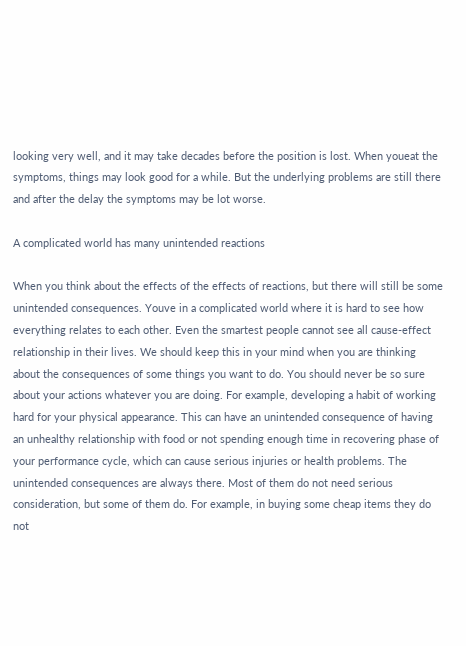looking very well, and it may take decades before the position is lost. When youeat the symptoms, things may look good for a while. But the underlying problems are still there and after the delay the symptoms may be lot worse.

A complicated world has many unintended reactions

When you think about the effects of the effects of reactions, but there will still be some unintended consequences. Youve in a complicated world where it is hard to see how everything relates to each other. Even the smartest people cannot see all cause-effect relationship in their lives. We should keep this in your mind when you are thinking about the consequences of some things you want to do. You should never be so sure about your actions whatever you are doing. For example, developing a habit of working hard for your physical appearance. This can have an unintended consequence of having an unhealthy relationship with food or not spending enough time in recovering phase of your performance cycle, which can cause serious injuries or health problems. The unintended consequences are always there. Most of them do not need serious consideration, but some of them do. For example, in buying some cheap items they do not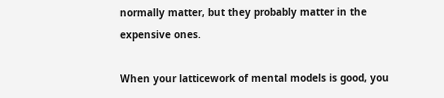normally matter, but they probably matter in the expensive ones.

When your latticework of mental models is good, you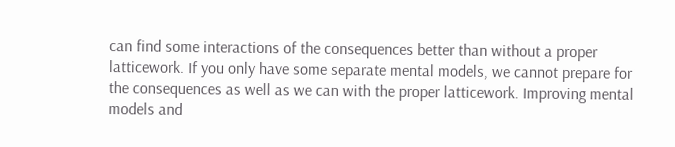can find some interactions of the consequences better than without a proper latticework. If you only have some separate mental models, we cannot prepare for the consequences as well as we can with the proper latticework. Improving mental models and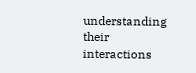understanding their interactions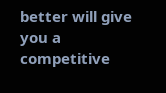better will give you a competitive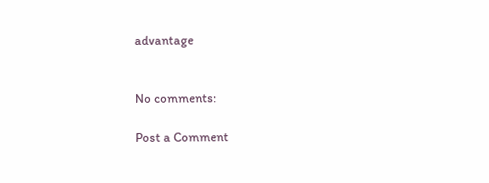advantage


No comments:

Post a Comment